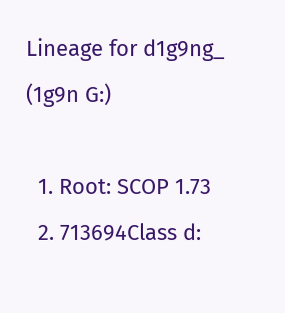Lineage for d1g9ng_ (1g9n G:)

  1. Root: SCOP 1.73
  2. 713694Class d: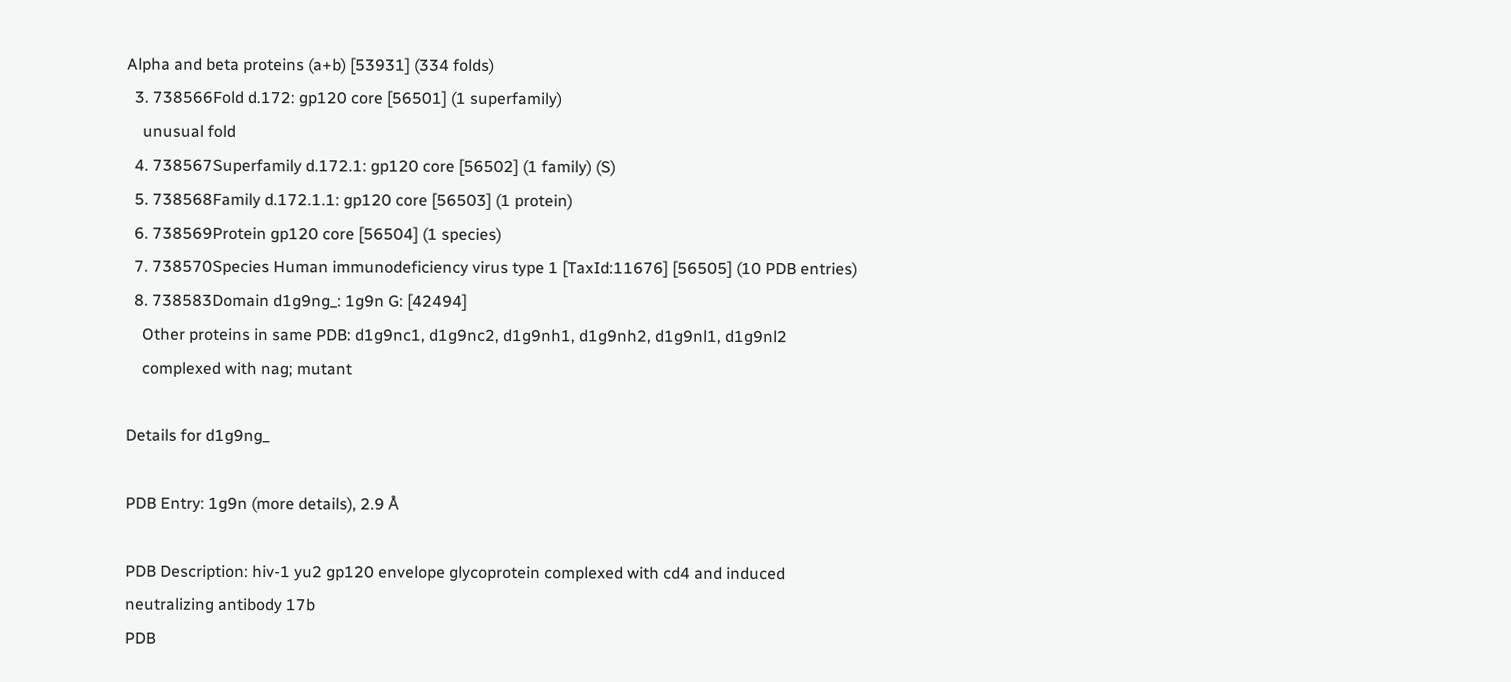Alpha and beta proteins (a+b) [53931] (334 folds)
  3. 738566Fold d.172: gp120 core [56501] (1 superfamily)
    unusual fold
  4. 738567Superfamily d.172.1: gp120 core [56502] (1 family) (S)
  5. 738568Family d.172.1.1: gp120 core [56503] (1 protein)
  6. 738569Protein gp120 core [56504] (1 species)
  7. 738570Species Human immunodeficiency virus type 1 [TaxId:11676] [56505] (10 PDB entries)
  8. 738583Domain d1g9ng_: 1g9n G: [42494]
    Other proteins in same PDB: d1g9nc1, d1g9nc2, d1g9nh1, d1g9nh2, d1g9nl1, d1g9nl2
    complexed with nag; mutant

Details for d1g9ng_

PDB Entry: 1g9n (more details), 2.9 Å

PDB Description: hiv-1 yu2 gp120 envelope glycoprotein complexed with cd4 and induced neutralizing antibody 17b
PDB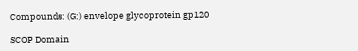Compounds: (G:) envelope glycoprotein gp120

SCOP Domain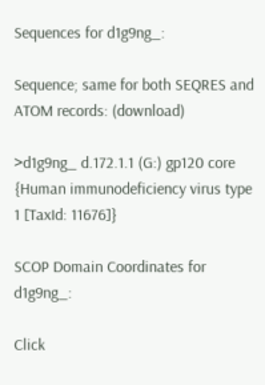Sequences for d1g9ng_:

Sequence; same for both SEQRES and ATOM records: (download)

>d1g9ng_ d.172.1.1 (G:) gp120 core {Human immunodeficiency virus type 1 [TaxId: 11676]}

SCOP Domain Coordinates for d1g9ng_:

Click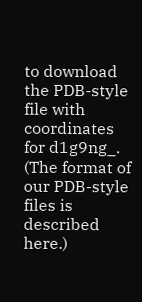to download the PDB-style file with coordinates for d1g9ng_.
(The format of our PDB-style files is described here.)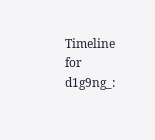Timeline for d1g9ng_: